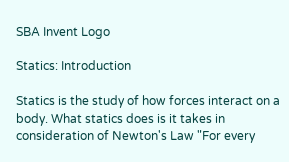SBA Invent Logo

Statics: Introduction

Statics is the study of how forces interact on a body. What statics does is it takes in consideration of Newton's Law "For every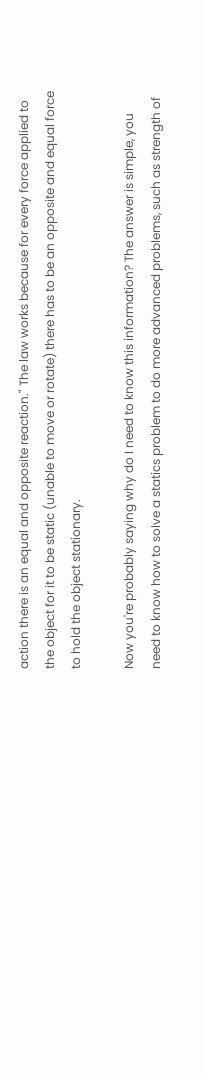action there is an equal and opposite reaction." The law works because for every force applied to the object for it to be static (unable to move or rotate) there has to be an opposite and equal force to hold the object stationary.

Now you're probably saying why do I need to know this information? The answer is simple, you need to know how to solve a statics problem to do more advanced problems, such as strength of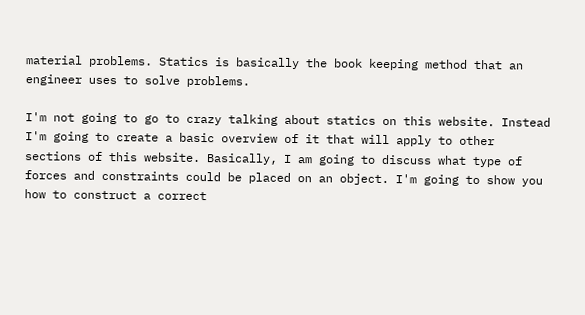material problems. Statics is basically the book keeping method that an engineer uses to solve problems.

I'm not going to go to crazy talking about statics on this website. Instead I'm going to create a basic overview of it that will apply to other sections of this website. Basically, I am going to discuss what type of forces and constraints could be placed on an object. I'm going to show you how to construct a correct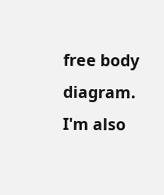free body diagram. I'm also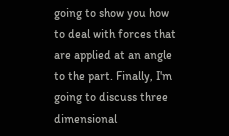going to show you how to deal with forces that are applied at an angle to the part. Finally, I'm going to discuss three dimensional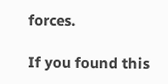forces.

If you found this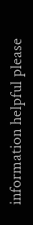information helpful please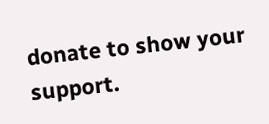donate to show your support.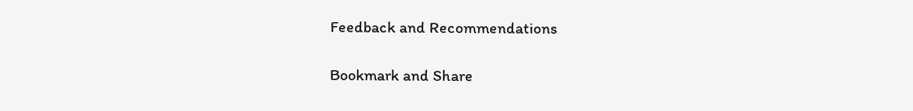Feedback and Recommendations

Bookmark and Share